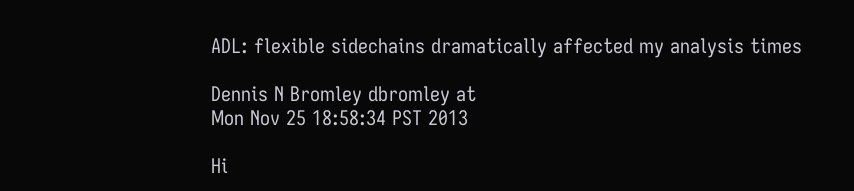ADL: flexible sidechains dramatically affected my analysis times

Dennis N Bromley dbromley at
Mon Nov 25 18:58:34 PST 2013

Hi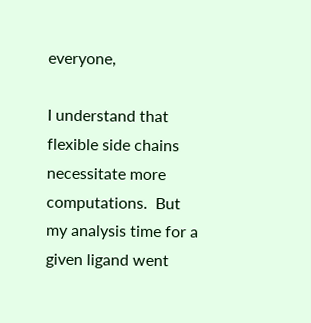everyone,

I understand that flexible side chains necessitate more computations.  But
my analysis time for a given ligand went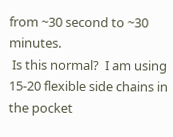from ~30 second to ~30 minutes.
 Is this normal?  I am using 15-20 flexible side chains in the pocket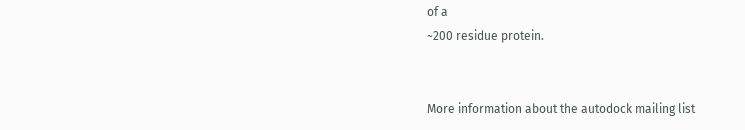of a
~200 residue protein.


More information about the autodock mailing list